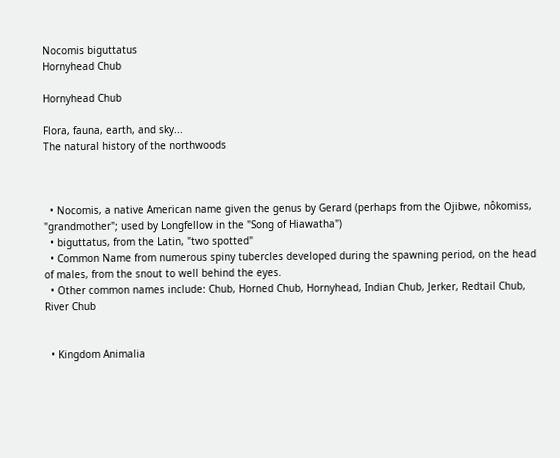Nocomis biguttatus
Hornyhead Chub

Hornyhead Chub

Flora, fauna, earth, and sky...
The natural history of the northwoods



  • Nocomis, a native American name given the genus by Gerard (perhaps from the Ojibwe, nôkomiss, "grandmother"; used by Longfellow in the "Song of Hiawatha")
  • biguttatus, from the Latin, "two spotted"
  • Common Name from numerous spiny tubercles developed during the spawning period, on the head of males, from the snout to well behind the eyes.
  • Other common names include: Chub, Horned Chub, Hornyhead, Indian Chub, Jerker, Redtail Chub, River Chub


  • Kingdom Animalia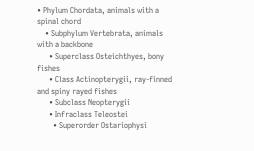• Phylum Chordata, animals with a spinal chord
    • Subphylum Vertebrata, animals with a backbone
      • Superclass Osteichthyes, bony fishes
      • Class Actinopterygii, ray-finned and spiny rayed fishes
      • Subclass Neopterygii
      • Infraclass Teleostei
        • Superorder Ostariophysi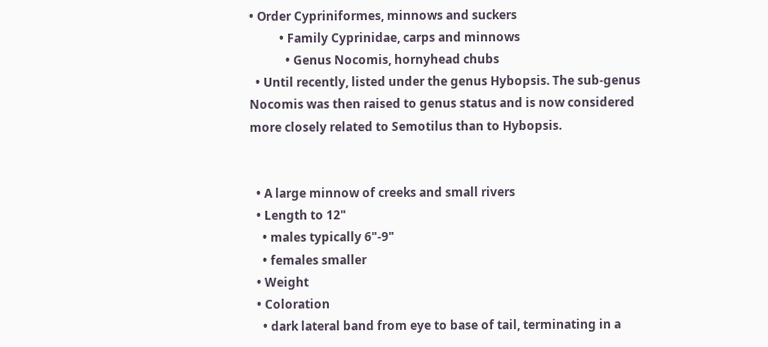• Order Cypriniformes, minnows and suckers
          • Family Cyprinidae, carps and minnows
            • Genus Nocomis, hornyhead chubs
  • Until recently, listed under the genus Hybopsis. The sub-genus Nocomis was then raised to genus status and is now considered more closely related to Semotilus than to Hybopsis.


  • A large minnow of creeks and small rivers
  • Length to 12"
    • males typically 6"-9"
    • females smaller
  • Weight
  • Coloration
    • dark lateral band from eye to base of tail, terminating in a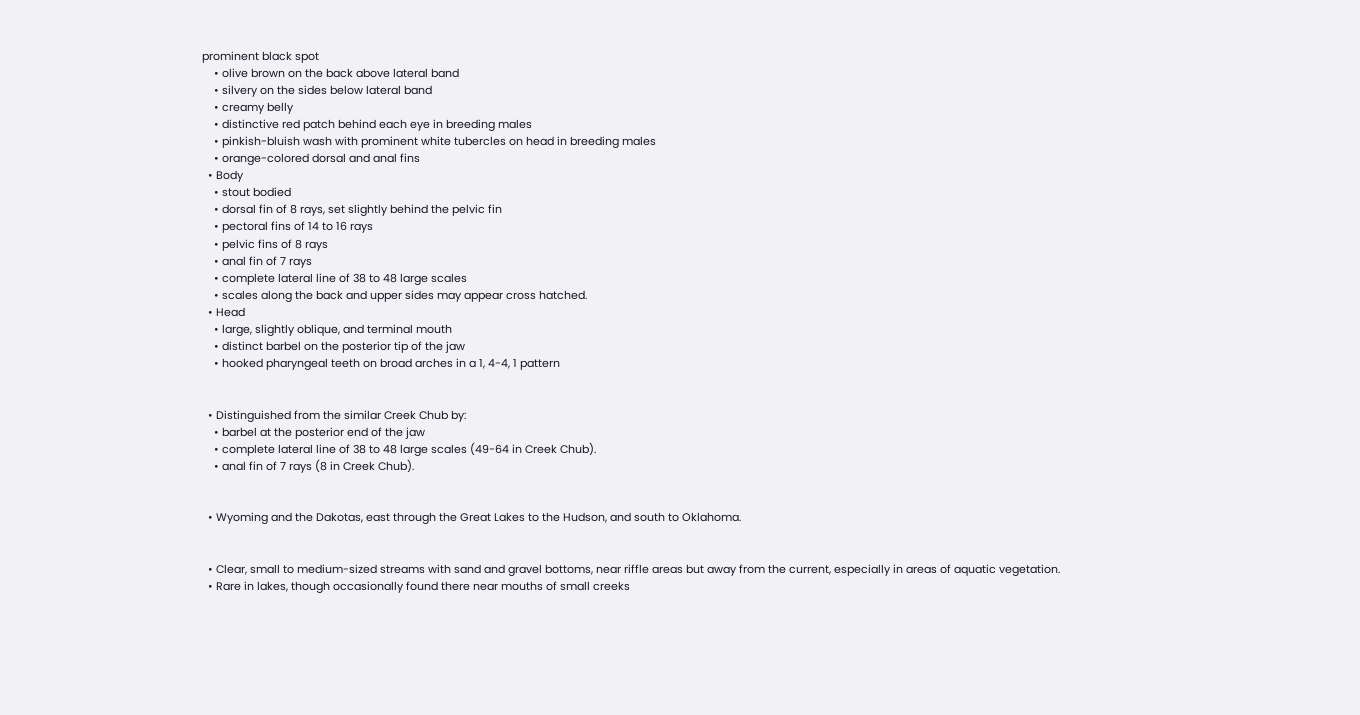prominent black spot
    • olive brown on the back above lateral band
    • silvery on the sides below lateral band
    • creamy belly
    • distinctive red patch behind each eye in breeding males
    • pinkish-bluish wash with prominent white tubercles on head in breeding males
    • orange-colored dorsal and anal fins
  • Body
    • stout bodied
    • dorsal fin of 8 rays, set slightly behind the pelvic fin
    • pectoral fins of 14 to 16 rays
    • pelvic fins of 8 rays
    • anal fin of 7 rays
    • complete lateral line of 38 to 48 large scales
    • scales along the back and upper sides may appear cross hatched.
  • Head
    • large, slightly oblique, and terminal mouth
    • distinct barbel on the posterior tip of the jaw
    • hooked pharyngeal teeth on broad arches in a 1, 4-4, 1 pattern


  • Distinguished from the similar Creek Chub by:
    • barbel at the posterior end of the jaw
    • complete lateral line of 38 to 48 large scales (49-64 in Creek Chub).
    • anal fin of 7 rays (8 in Creek Chub).


  • Wyoming and the Dakotas, east through the Great Lakes to the Hudson, and south to Oklahoma.


  • Clear, small to medium-sized streams with sand and gravel bottoms, near riffle areas but away from the current, especially in areas of aquatic vegetation.
  • Rare in lakes, though occasionally found there near mouths of small creeks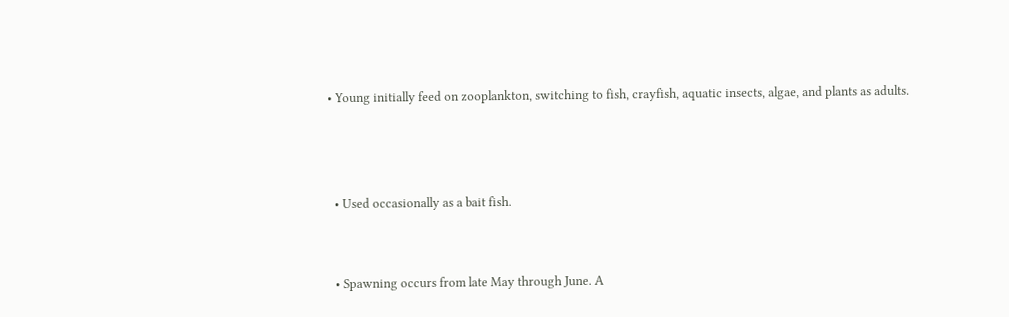• Young initially feed on zooplankton, switching to fish, crayfish, aquatic insects, algae, and plants as adults.



  • Used occasionally as a bait fish.


  • Spawning occurs from late May through June. A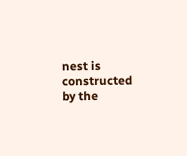nest is constructed by the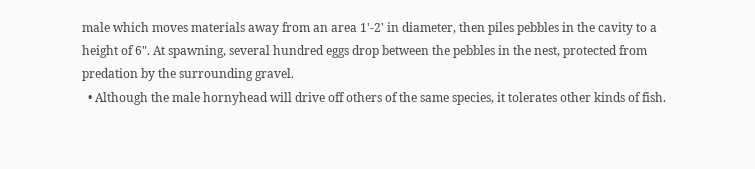male which moves materials away from an area 1'-2' in diameter, then piles pebbles in the cavity to a height of 6". At spawning, several hundred eggs drop between the pebbles in the nest, protected from predation by the surrounding gravel.
  • Although the male hornyhead will drive off others of the same species, it tolerates other kinds of fish.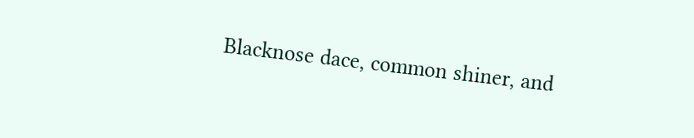Blacknose dace, common shiner, and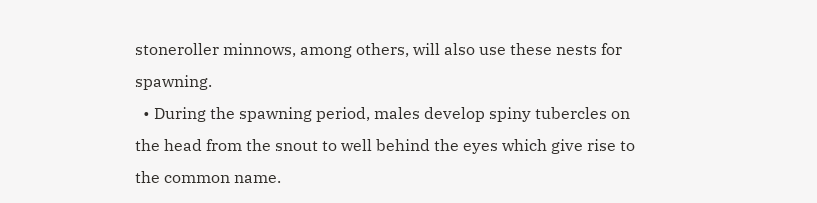stoneroller minnows, among others, will also use these nests for spawning.
  • During the spawning period, males develop spiny tubercles on the head from the snout to well behind the eyes which give rise to the common name.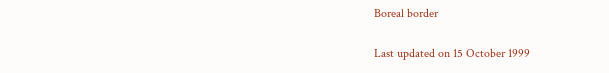Boreal border

Last updated on 15 October 1999